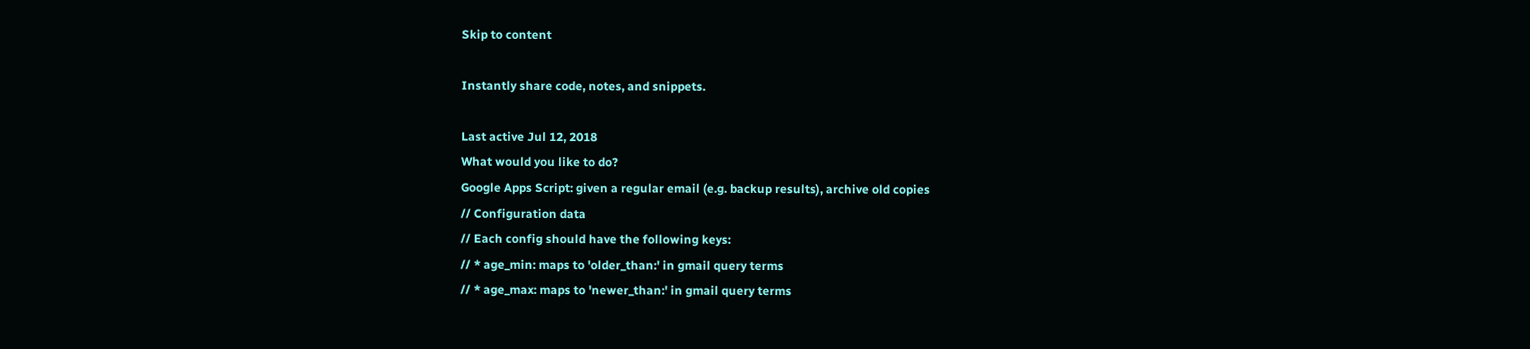Skip to content

Instantly share code, notes, and snippets.

Last active Jul 12, 2018
What would you like to do?
Google Apps Script: given a regular email (e.g. backup results), archive old copies
// Configuration data
// Each config should have the following keys:
// * age_min: maps to 'older_than:' in gmail query terms
// * age_max: maps to 'newer_than:' in gmail query terms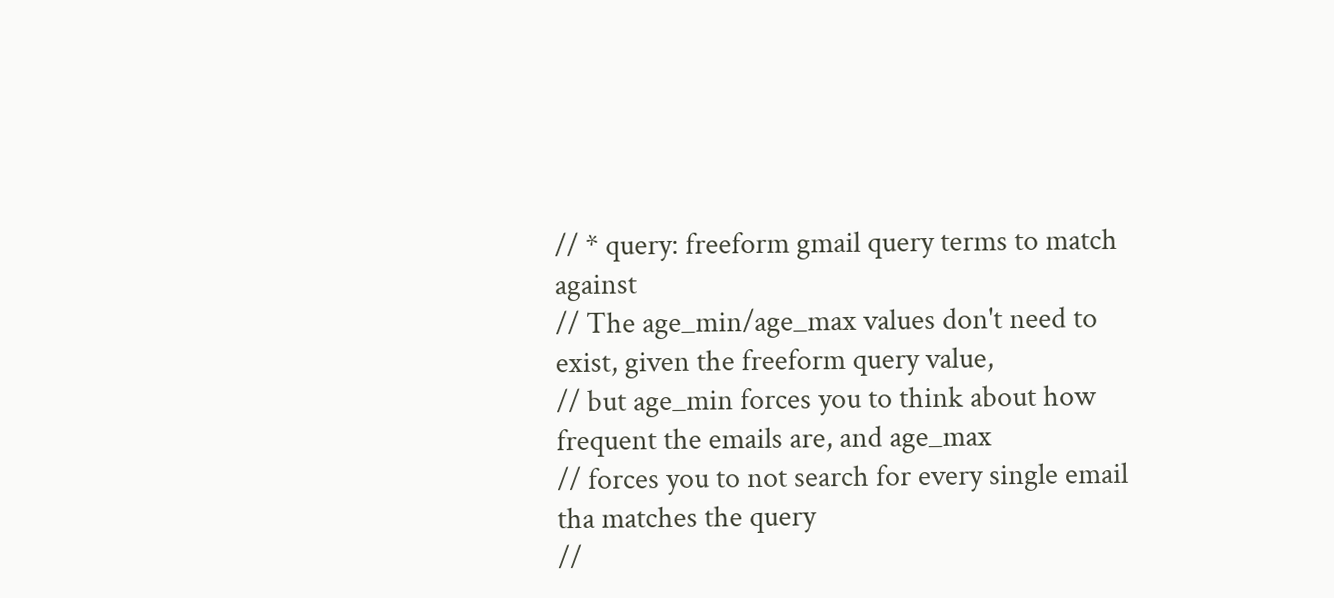// * query: freeform gmail query terms to match against
// The age_min/age_max values don't need to exist, given the freeform query value,
// but age_min forces you to think about how frequent the emails are, and age_max
// forces you to not search for every single email tha matches the query
//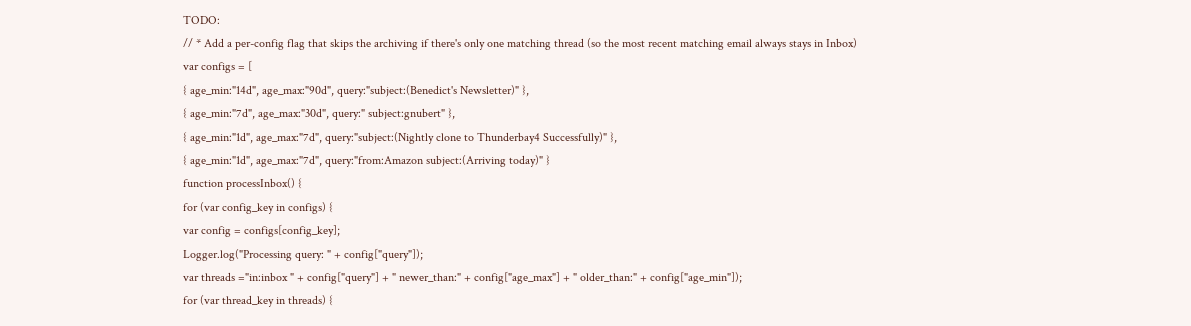TODO:
// * Add a per-config flag that skips the archiving if there's only one matching thread (so the most recent matching email always stays in Inbox)
var configs = [
{ age_min:"14d", age_max:"90d", query:"subject:(Benedict's Newsletter)" },
{ age_min:"7d", age_max:"30d", query:" subject:gnubert" },
{ age_min:"1d", age_max:"7d", query:"subject:(Nightly clone to Thunderbay4 Successfully)" },
{ age_min:"1d", age_max:"7d", query:"from:Amazon subject:(Arriving today)" }
function processInbox() {
for (var config_key in configs) {
var config = configs[config_key];
Logger.log("Processing query: " + config["query"]);
var threads ="in:inbox " + config["query"] + " newer_than:" + config["age_max"] + " older_than:" + config["age_min"]);
for (var thread_key in threads) {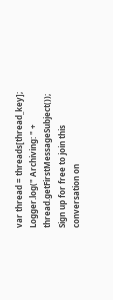var thread = threads[thread_key];
Logger.log(" Archiving: " + thread.getFirstMessageSubject());
Sign up for free to join this conversation on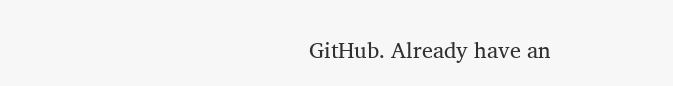GitHub. Already have an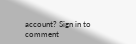account? Sign in to comment